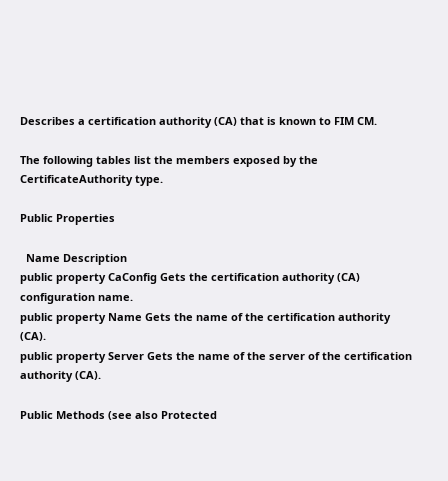Describes a certification authority (CA) that is known to FIM CM.

The following tables list the members exposed by the CertificateAuthority type.

Public Properties

  Name Description
public property CaConfig Gets the certification authority (CA) configuration name.
public property Name Gets the name of the certification authority (CA).
public property Server Gets the name of the server of the certification authority (CA).

Public Methods (see also Protected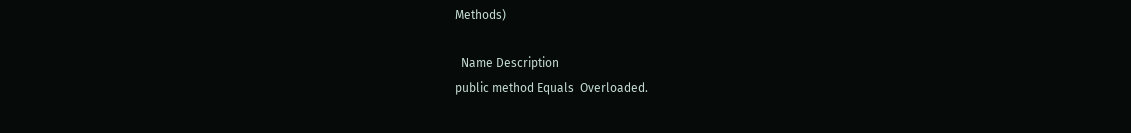Methods)

  Name Description
public method Equals  Overloaded.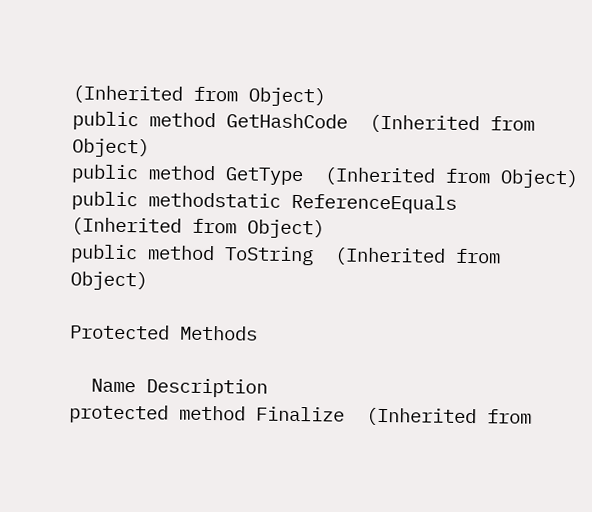(Inherited from Object)
public method GetHashCode  (Inherited from Object)
public method GetType  (Inherited from Object)
public methodstatic ReferenceEquals  (Inherited from Object)
public method ToString  (Inherited from Object)

Protected Methods

  Name Description
protected method Finalize  (Inherited from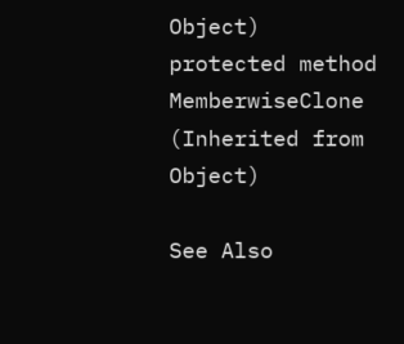Object)
protected method MemberwiseClone  (Inherited from Object)

See Also